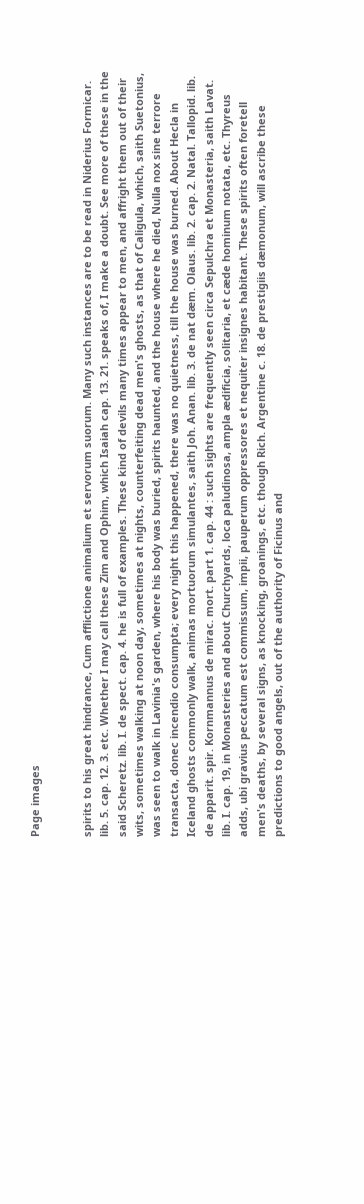Page images


spirits to his great hindrance, Cum afflictione animalium et servorum suorum. Many such instances are to be read in Niderius Formicar. lib. 5. cap. 12. 3. etc. Whether I may call these Zim and Ophim, which Isaiah cap. 13. 21. speaks of, I make a doubt. See more of these in the said Scheretz. lib. I. de spect. cap. 4. he is full of examples. These kind of devils many times appear to men, and affright them out of their wits, sometimes walking at noon day, sometimes at nights, counterfeiting dead men's ghosts, as that of Caligula, which, saith Suetonius, was seen to walk in Lavinia's garden, where his body was buried, spirits haunted, and the house where he died, Nulla nox sine terrore transacta, donec incendio consumpta; every night this happened, there was no quietness, till the house was burned. About Hecla in Iceland ghosts commonly walk, animas mortuorum simulantes, saith Joh. Anan. lib. 3. de nat dæm. Olaus. lib. 2. cap. 2. Natal. Tallopid. lib. de apparit. spir. Kornmannus de mirac. mort. part 1. cap. 44 : such sights are frequently seen circa Sepulchra et Monasteria, saith Lavat. lib. I. cap. 19, in Monasteries and about Churchyards, loca paludinosa, ampla ædificia, solitaria, et cæde hominum notata, etc. Thyreus adds, ubi gravius peccatum est commissum, impii, pauperum oppressores et nequiter insignes habitant. These spirits often foretell men's deaths, by several signs, as knocking, groanings, etc. though Rich. Argentine c. 18. de prestigiis dæmonum, will ascribe these predictions to good angels, out of the authority of Ficinus and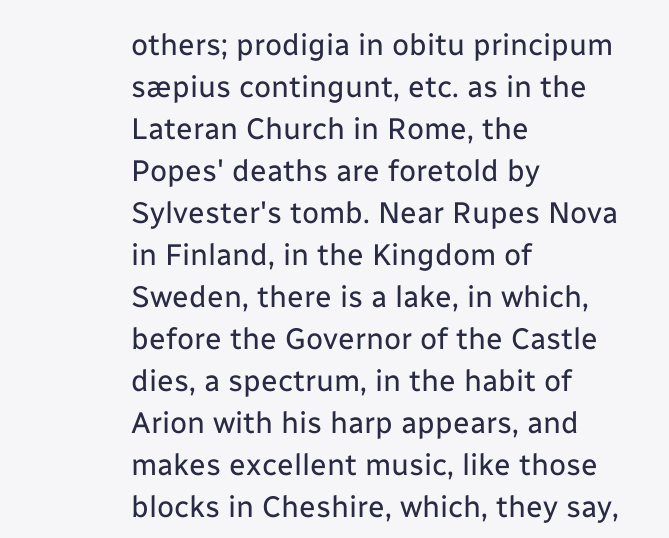others; prodigia in obitu principum sæpius contingunt, etc. as in the Lateran Church in Rome, the Popes' deaths are foretold by Sylvester's tomb. Near Rupes Nova in Finland, in the Kingdom of Sweden, there is a lake, in which, before the Governor of the Castle dies, a spectrum, in the habit of Arion with his harp appears, and makes excellent music, like those blocks in Cheshire, which, they say,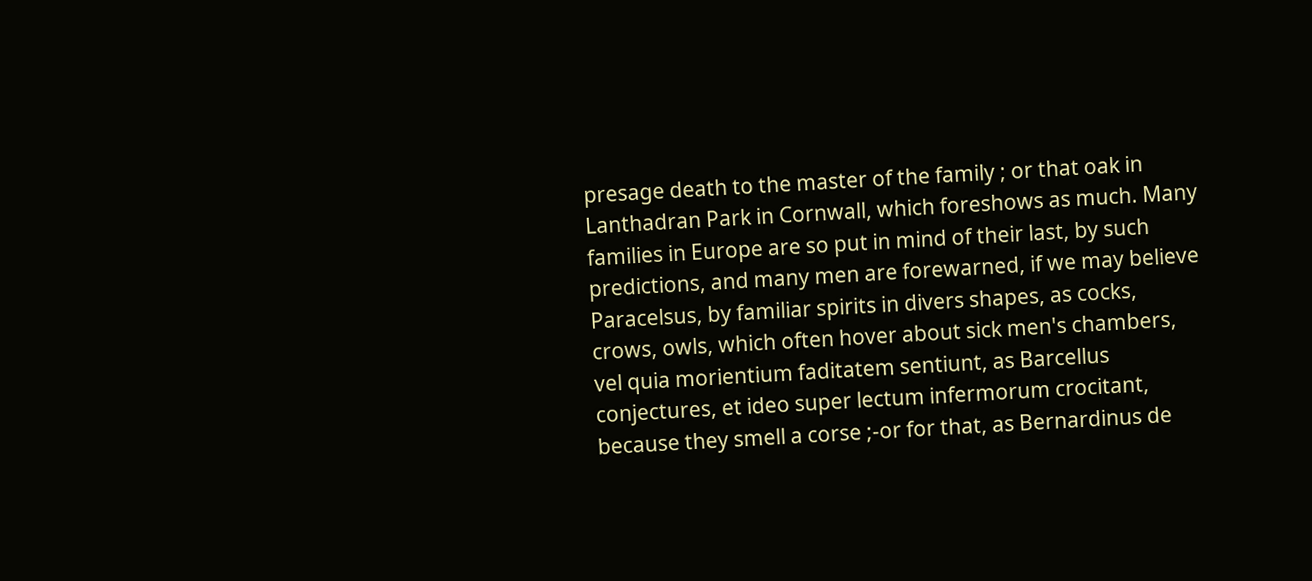presage death to the master of the family ; or that oak in Lanthadran Park in Cornwall, which foreshows as much. Many families in Europe are so put in mind of their last, by such predictions, and many men are forewarned, if we may believe Paracelsus, by familiar spirits in divers shapes, as cocks, crows, owls, which often hover about sick men's chambers, vel quia morientium faditatem sentiunt, as Barcellus conjectures, et ideo super lectum infermorum crocitant, because they smell a corse ;-or for that, as Bernardinus de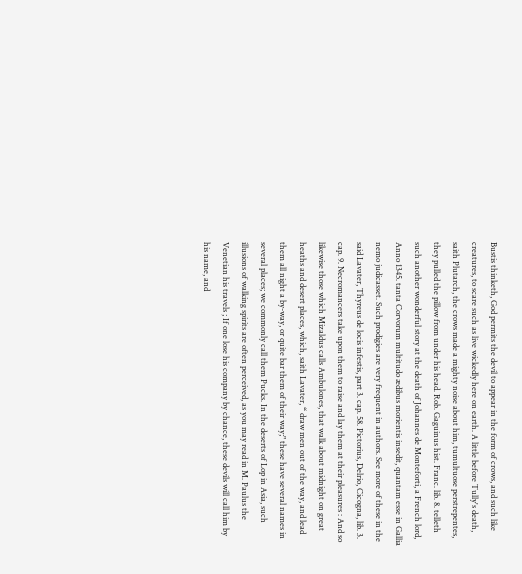Bustis thinketh, God permits the devil to appear in the form of crows, and such like creatures, to scare such as live wickedly here on earth. A little before Tully's death, saith Plutarch, the crows made a mighty noise about him, tumultuose perstrepentes, they pulled the pillow from under his head. Rob. Gaguinus hist. Franc. lib. 8. telleth such another wonderful story at the death of Johannes de Monteforti, a French lord, Anno 1345. tanta Corvorum multitudo ædibus morientis insedit, quantam esse in Gallia nemo judicasset. Such prodigies are very frequent in authors. See more of these in the said Lavater, Thyreus de locis infestis, part 3. cap. 58. Pictorius, Delrio, Cicogna, lib. 3. cap. 9. Necromancers take upon them to raise and lay them at their pleasures : And so likewise those which Mizaldus calls Ambulones, that walk about midnight on great heaths and desert places, which, saith Lavater, “ draw men out of the way, and lead them all night a by-way, or quite bar them of their way;" these have several names in several places; we commonly call them Pucks. In the deserts of Lop in Asia, such illusions of walking spirits are often perceived, as you may read in M. Paulus the Venetian his travels ; If one lose his company by chance, these devils will call him by his name, and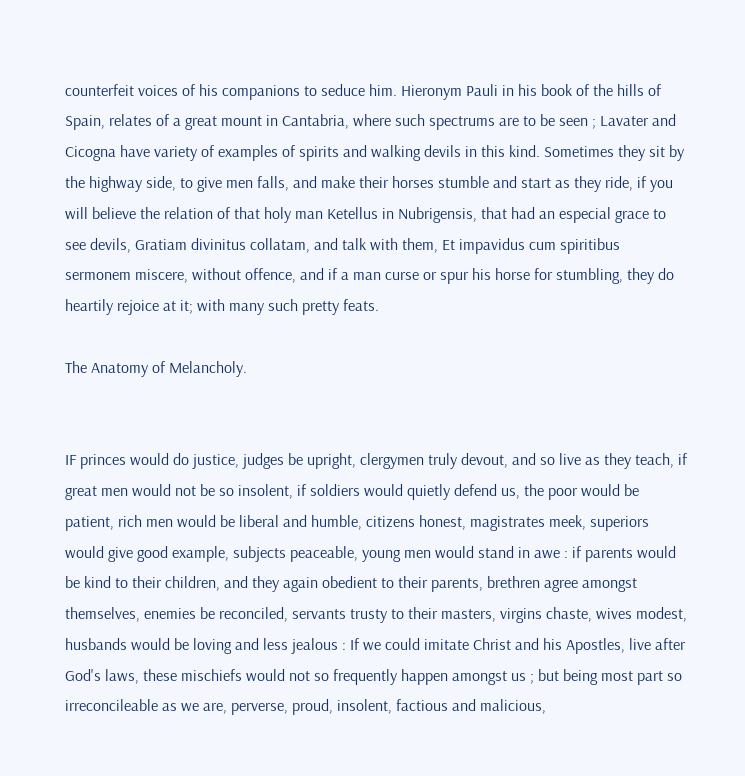counterfeit voices of his companions to seduce him. Hieronym Pauli in his book of the hills of Spain, relates of a great mount in Cantabria, where such spectrums are to be seen ; Lavater and Cicogna have variety of examples of spirits and walking devils in this kind. Sometimes they sit by the highway side, to give men falls, and make their horses stumble and start as they ride, if you will believe the relation of that holy man Ketellus in Nubrigensis, that had an especial grace to see devils, Gratiam divinitus collatam, and talk with them, Et impavidus cum spiritibus sermonem miscere, without offence, and if a man curse or spur his horse for stumbling, they do heartily rejoice at it; with many such pretty feats.

The Anatomy of Melancholy.


IF princes would do justice, judges be upright, clergymen truly devout, and so live as they teach, if great men would not be so insolent, if soldiers would quietly defend us, the poor would be patient, rich men would be liberal and humble, citizens honest, magistrates meek, superiors would give good example, subjects peaceable, young men would stand in awe : if parents would be kind to their children, and they again obedient to their parents, brethren agree amongst themselves, enemies be reconciled, servants trusty to their masters, virgins chaste, wives modest, husbands would be loving and less jealous : If we could imitate Christ and his Apostles, live after God's laws, these mischiefs would not so frequently happen amongst us ; but being most part so irreconcileable as we are, perverse, proud, insolent, factious and malicious,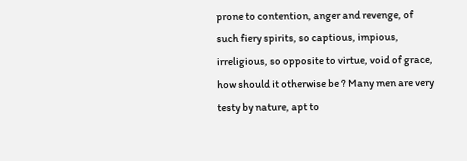prone to contention, anger and revenge, of such fiery spirits, so captious, impious, irreligious, so opposite to virtue, void of grace, how should it otherwise be ? Many men are very testy by nature, apt to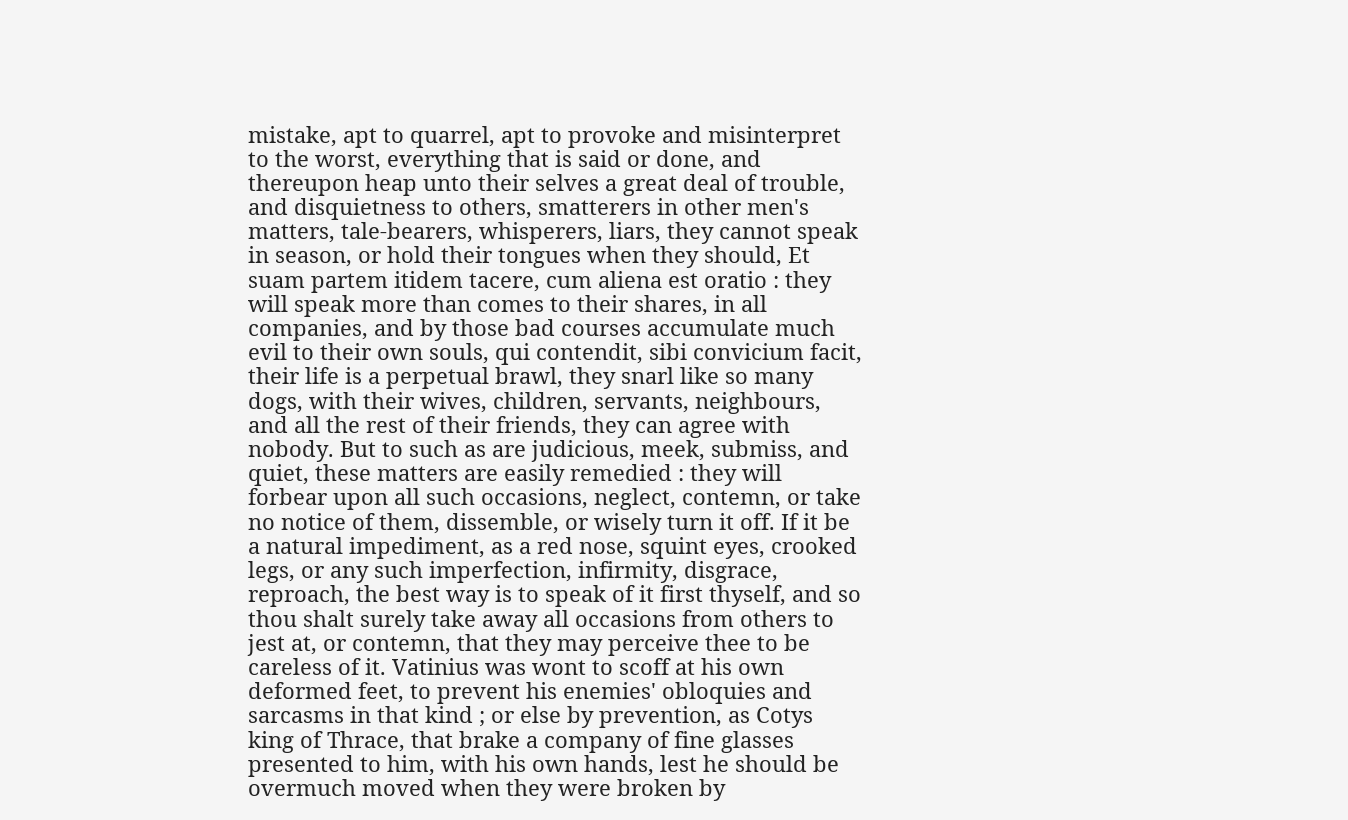mistake, apt to quarrel, apt to provoke and misinterpret to the worst, everything that is said or done, and thereupon heap unto their selves a great deal of trouble, and disquietness to others, smatterers in other men's matters, tale-bearers, whisperers, liars, they cannot speak in season, or hold their tongues when they should, Et suam partem itidem tacere, cum aliena est oratio : they will speak more than comes to their shares, in all companies, and by those bad courses accumulate much evil to their own souls, qui contendit, sibi convicium facit, their life is a perpetual brawl, they snarl like so many dogs, with their wives, children, servants, neighbours, and all the rest of their friends, they can agree with nobody. But to such as are judicious, meek, submiss, and quiet, these matters are easily remedied : they will forbear upon all such occasions, neglect, contemn, or take no notice of them, dissemble, or wisely turn it off. If it be a natural impediment, as a red nose, squint eyes, crooked legs, or any such imperfection, infirmity, disgrace, reproach, the best way is to speak of it first thyself, and so thou shalt surely take away all occasions from others to jest at, or contemn, that they may perceive thee to be careless of it. Vatinius was wont to scoff at his own deformed feet, to prevent his enemies' obloquies and sarcasms in that kind ; or else by prevention, as Cotys king of Thrace, that brake a company of fine glasses presented to him, with his own hands, lest he should be overmuch moved when they were broken by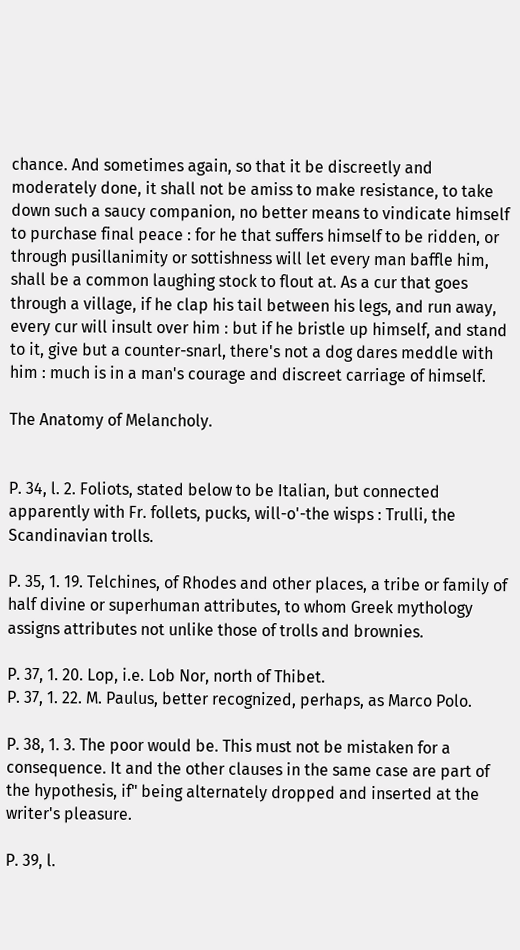chance. And sometimes again, so that it be discreetly and moderately done, it shall not be amiss to make resistance, to take down such a saucy companion, no better means to vindicate himself to purchase final peace : for he that suffers himself to be ridden, or through pusillanimity or sottishness will let every man baffle him, shall be a common laughing stock to flout at. As a cur that goes through a village, if he clap his tail between his legs, and run away, every cur will insult over him : but if he bristle up himself, and stand to it, give but a counter-snarl, there's not a dog dares meddle with him : much is in a man's courage and discreet carriage of himself.

The Anatomy of Melancholy.


P. 34, l. 2. Foliots, stated below to be Italian, but connected apparently with Fr. follets, pucks, will-o'-the wisps : Trulli, the Scandinavian trolls.

P. 35, 1. 19. Telchines, of Rhodes and other places, a tribe or family of half divine or superhuman attributes, to whom Greek mythology assigns attributes not unlike those of trolls and brownies.

P. 37, 1. 20. Lop, i.e. Lob Nor, north of Thibet.
P. 37, 1. 22. M. Paulus, better recognized, perhaps, as Marco Polo.

P. 38, 1. 3. The poor would be. This must not be mistaken for a consequence. It and the other clauses in the same case are part of the hypothesis, if" being alternately dropped and inserted at the writer's pleasure.

P. 39, l.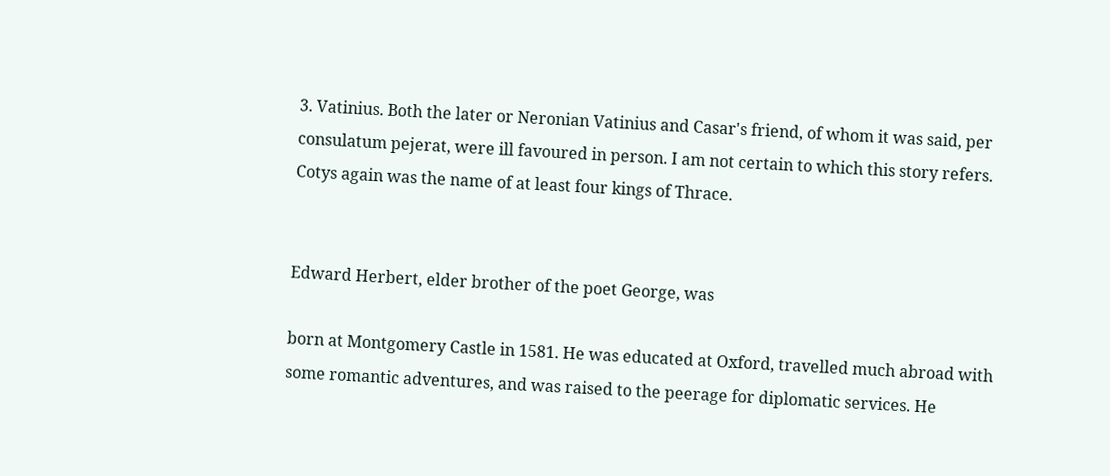3. Vatinius. Both the later or Neronian Vatinius and Casar's friend, of whom it was said, per consulatum pejerat, were ill favoured in person. I am not certain to which this story refers. Cotys again was the name of at least four kings of Thrace.


Edward Herbert, elder brother of the poet George, was

born at Montgomery Castle in 1581. He was educated at Oxford, travelled much abroad with some romantic adventures, and was raised to the peerage for diplomatic services. He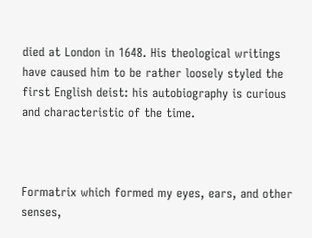died at London in 1648. His theological writings have caused him to be rather loosely styled the first English deist: his autobiography is curious and characteristic of the time.



Formatrix which formed my eyes, ears, and other senses,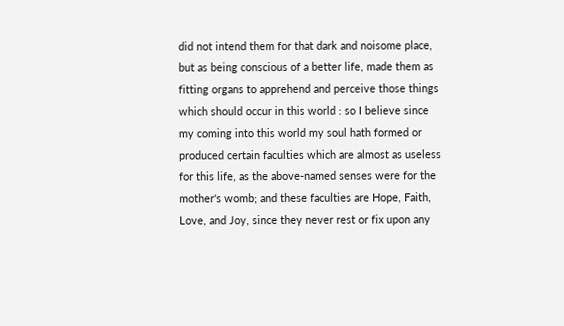did not intend them for that dark and noisome place, but as being conscious of a better life, made them as fitting organs to apprehend and perceive those things which should occur in this world : so I believe since my coming into this world my soul hath formed or produced certain faculties which are almost as useless for this life, as the above-named senses were for the mother's womb; and these faculties are Hope, Faith, Love, and Joy, since they never rest or fix upon any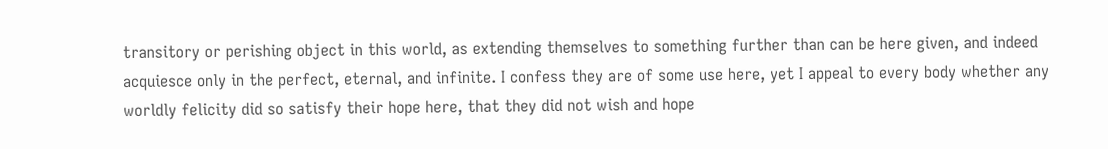transitory or perishing object in this world, as extending themselves to something further than can be here given, and indeed acquiesce only in the perfect, eternal, and infinite. I confess they are of some use here, yet I appeal to every body whether any worldly felicity did so satisfy their hope here, that they did not wish and hope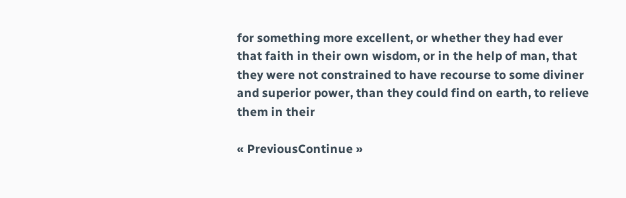for something more excellent, or whether they had ever that faith in their own wisdom, or in the help of man, that they were not constrained to have recourse to some diviner and superior power, than they could find on earth, to relieve them in their

« PreviousContinue »